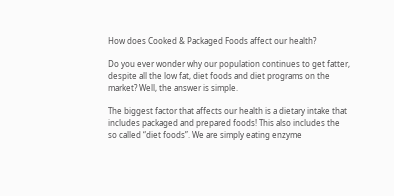How does Cooked & Packaged Foods affect our health?

Do you ever wonder why our population continues to get fatter, despite all the low fat, diet foods and diet programs on the market? Well, the answer is simple.

The biggest factor that affects our health is a dietary intake that includes packaged and prepared foods! This also includes the so called “diet foods”. We are simply eating enzyme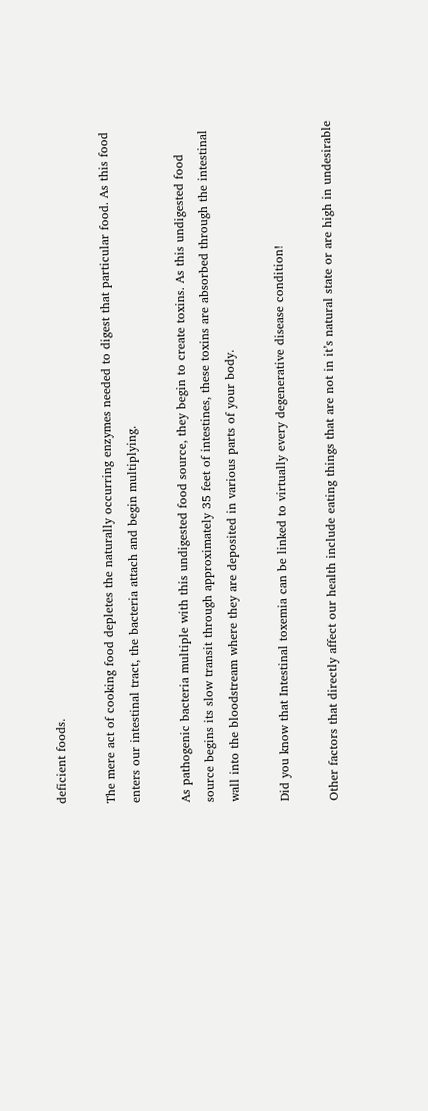deficient foods.

The mere act of cooking food depletes the naturally occurring enzymes needed to digest that particular food. As this food enters our intestinal tract, the bacteria attach and begin multiplying.

As pathogenic bacteria multiple with this undigested food source, they begin to create toxins. As this undigested food source begins its slow transit through approximately 35 feet of intestines, these toxins are absorbed through the intestinal wall into the bloodstream where they are deposited in various parts of your body.

Did you know that Intestinal toxemia can be linked to virtually every degenerative disease condition!

Other factors that directly affect our health include eating things that are not in it’s natural state or are high in undesirable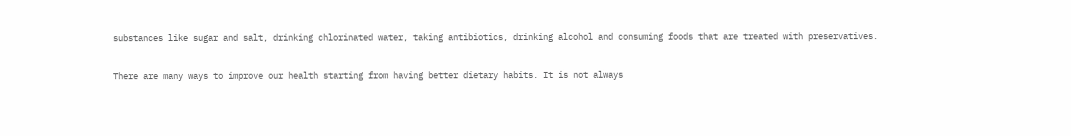substances like sugar and salt, drinking chlorinated water, taking antibiotics, drinking alcohol and consuming foods that are treated with preservatives.

There are many ways to improve our health starting from having better dietary habits. It is not always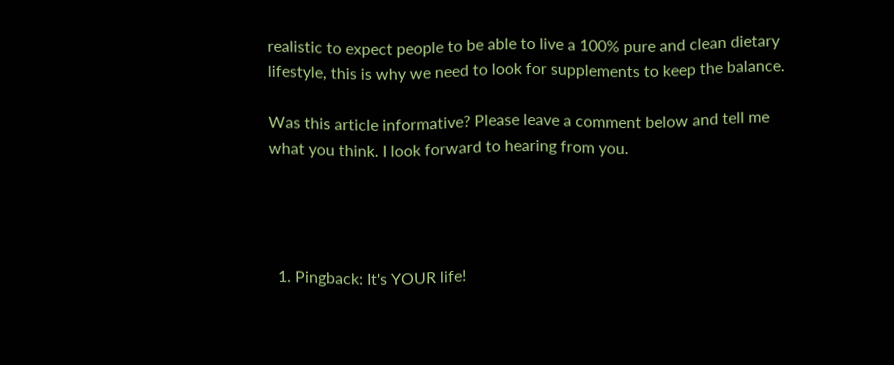realistic to expect people to be able to live a 100% pure and clean dietary lifestyle, this is why we need to look for supplements to keep the balance.

Was this article informative? Please leave a comment below and tell me what you think. I look forward to hearing from you.




  1. Pingback: It's YOUR life!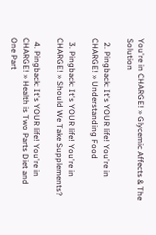You're in CHARGE! » Glycemic Affects & The Solution

  2. Pingback: It's YOUR life! You're in CHARGE! » Understanding Food

  3. Pingback: It's YOUR life! You're in CHARGE! » Should We Take Supplements?

  4. Pingback: It's YOUR life! You're in CHARGE! » Health is Two Parts Diet and One Part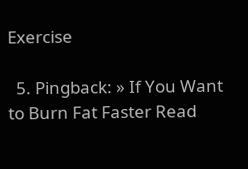Exercise

  5. Pingback: » If You Want to Burn Fat Faster Read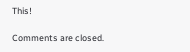This!

Comments are closed.